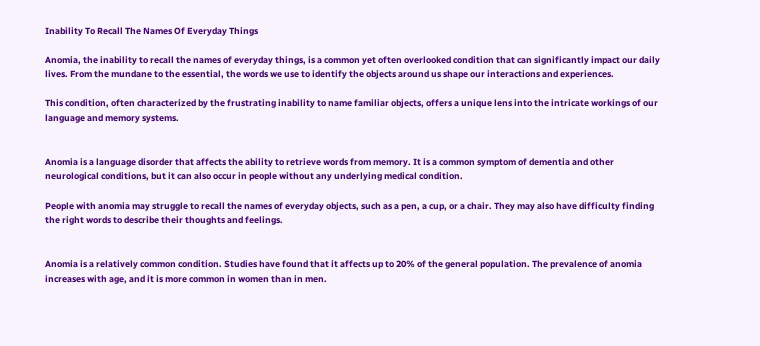Inability To Recall The Names Of Everyday Things

Anomia, the inability to recall the names of everyday things, is a common yet often overlooked condition that can significantly impact our daily lives. From the mundane to the essential, the words we use to identify the objects around us shape our interactions and experiences.

This condition, often characterized by the frustrating inability to name familiar objects, offers a unique lens into the intricate workings of our language and memory systems.


Anomia is a language disorder that affects the ability to retrieve words from memory. It is a common symptom of dementia and other neurological conditions, but it can also occur in people without any underlying medical condition.

People with anomia may struggle to recall the names of everyday objects, such as a pen, a cup, or a chair. They may also have difficulty finding the right words to describe their thoughts and feelings.


Anomia is a relatively common condition. Studies have found that it affects up to 20% of the general population. The prevalence of anomia increases with age, and it is more common in women than in men.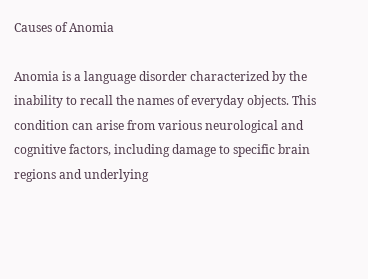Causes of Anomia

Anomia is a language disorder characterized by the inability to recall the names of everyday objects. This condition can arise from various neurological and cognitive factors, including damage to specific brain regions and underlying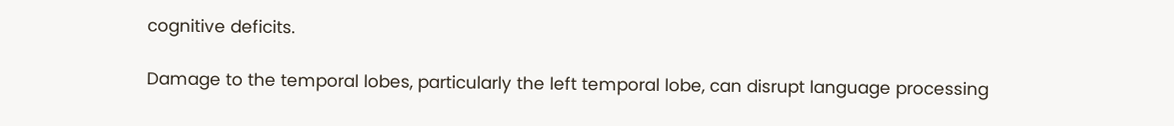cognitive deficits.

Damage to the temporal lobes, particularly the left temporal lobe, can disrupt language processing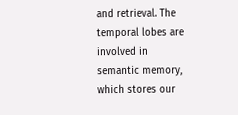and retrieval. The temporal lobes are involved in semantic memory, which stores our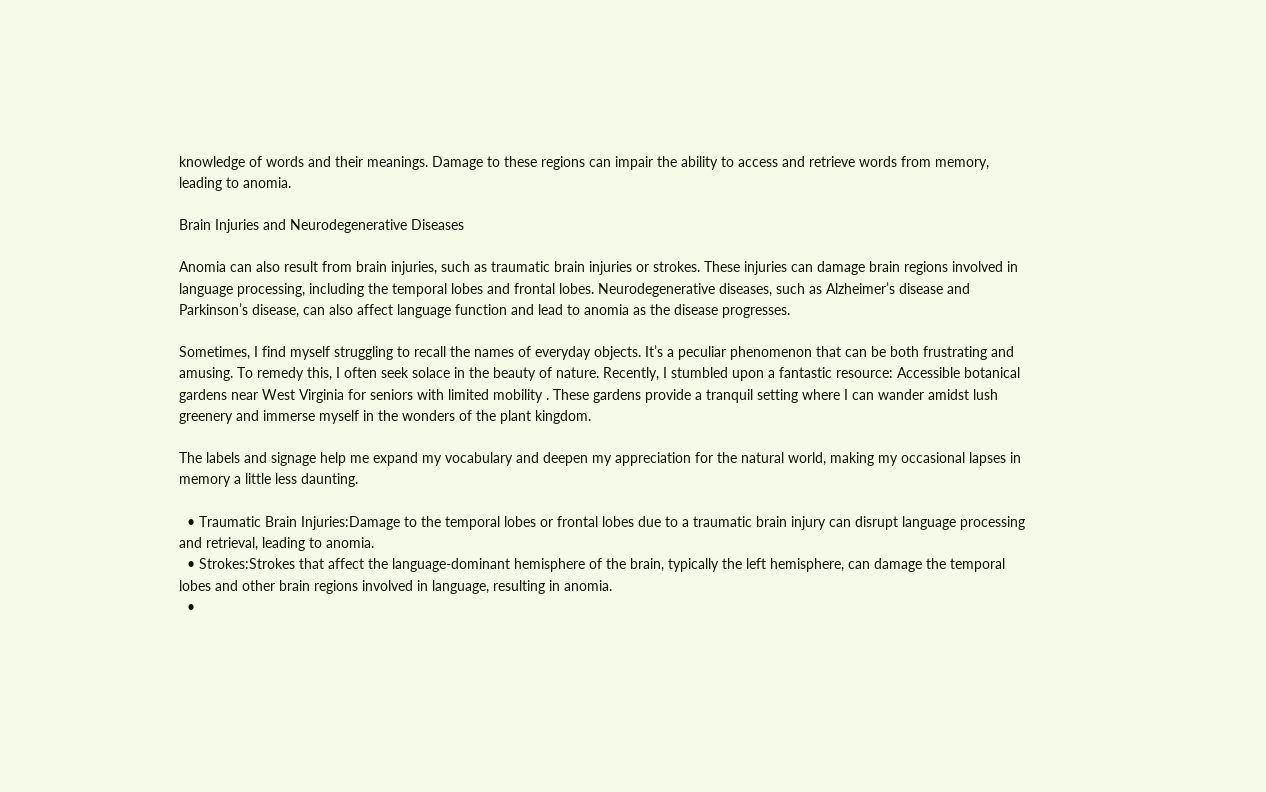knowledge of words and their meanings. Damage to these regions can impair the ability to access and retrieve words from memory, leading to anomia.

Brain Injuries and Neurodegenerative Diseases

Anomia can also result from brain injuries, such as traumatic brain injuries or strokes. These injuries can damage brain regions involved in language processing, including the temporal lobes and frontal lobes. Neurodegenerative diseases, such as Alzheimer’s disease and Parkinson’s disease, can also affect language function and lead to anomia as the disease progresses.

Sometimes, I find myself struggling to recall the names of everyday objects. It’s a peculiar phenomenon that can be both frustrating and amusing. To remedy this, I often seek solace in the beauty of nature. Recently, I stumbled upon a fantastic resource: Accessible botanical gardens near West Virginia for seniors with limited mobility . These gardens provide a tranquil setting where I can wander amidst lush greenery and immerse myself in the wonders of the plant kingdom.

The labels and signage help me expand my vocabulary and deepen my appreciation for the natural world, making my occasional lapses in memory a little less daunting.

  • Traumatic Brain Injuries:Damage to the temporal lobes or frontal lobes due to a traumatic brain injury can disrupt language processing and retrieval, leading to anomia.
  • Strokes:Strokes that affect the language-dominant hemisphere of the brain, typically the left hemisphere, can damage the temporal lobes and other brain regions involved in language, resulting in anomia.
  •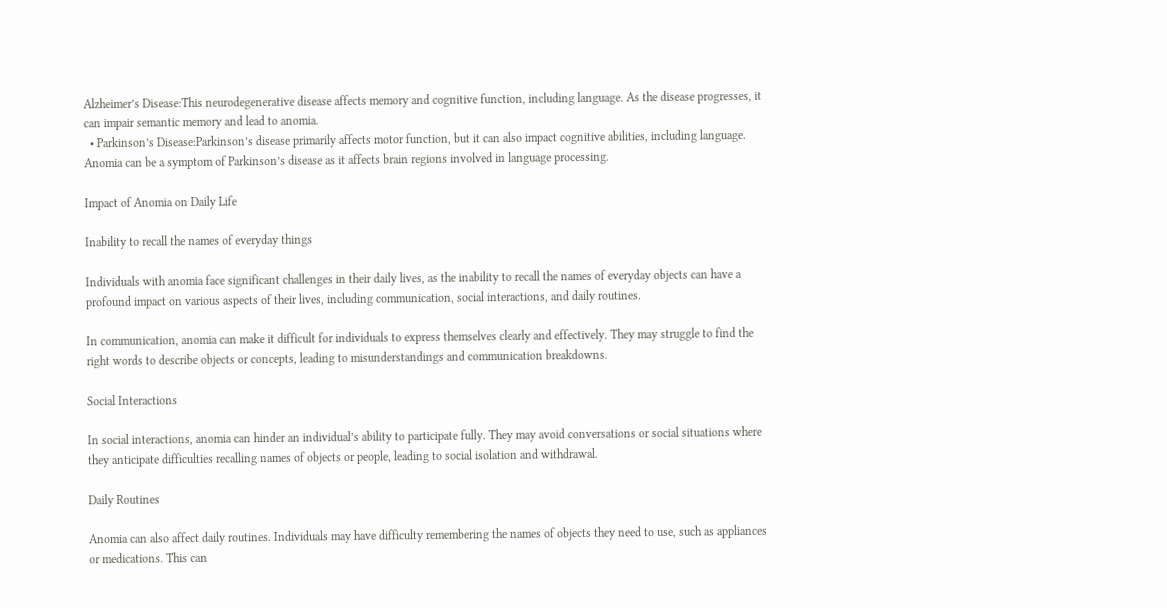Alzheimer’s Disease:This neurodegenerative disease affects memory and cognitive function, including language. As the disease progresses, it can impair semantic memory and lead to anomia.
  • Parkinson’s Disease:Parkinson’s disease primarily affects motor function, but it can also impact cognitive abilities, including language. Anomia can be a symptom of Parkinson’s disease as it affects brain regions involved in language processing.

Impact of Anomia on Daily Life

Inability to recall the names of everyday things

Individuals with anomia face significant challenges in their daily lives, as the inability to recall the names of everyday objects can have a profound impact on various aspects of their lives, including communication, social interactions, and daily routines.

In communication, anomia can make it difficult for individuals to express themselves clearly and effectively. They may struggle to find the right words to describe objects or concepts, leading to misunderstandings and communication breakdowns.

Social Interactions

In social interactions, anomia can hinder an individual’s ability to participate fully. They may avoid conversations or social situations where they anticipate difficulties recalling names of objects or people, leading to social isolation and withdrawal.

Daily Routines

Anomia can also affect daily routines. Individuals may have difficulty remembering the names of objects they need to use, such as appliances or medications. This can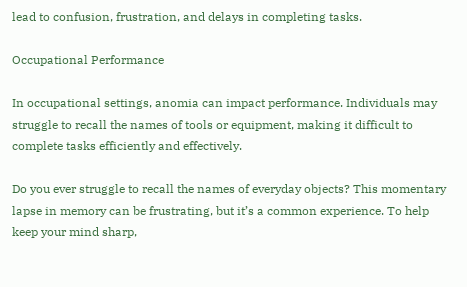lead to confusion, frustration, and delays in completing tasks.

Occupational Performance

In occupational settings, anomia can impact performance. Individuals may struggle to recall the names of tools or equipment, making it difficult to complete tasks efficiently and effectively.

Do you ever struggle to recall the names of everyday objects? This momentary lapse in memory can be frustrating, but it’s a common experience. To help keep your mind sharp,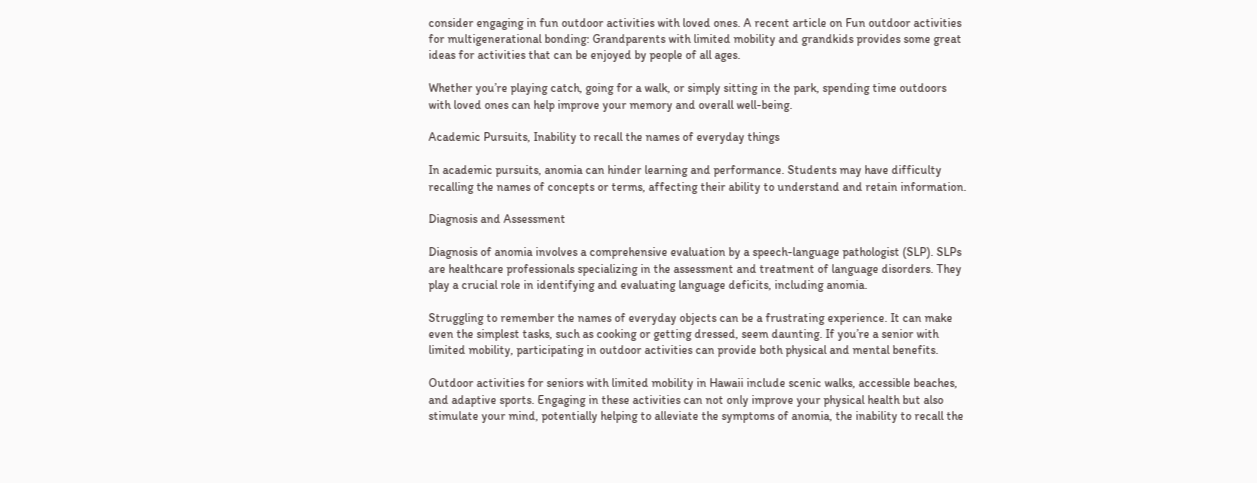consider engaging in fun outdoor activities with loved ones. A recent article on Fun outdoor activities for multigenerational bonding: Grandparents with limited mobility and grandkids provides some great ideas for activities that can be enjoyed by people of all ages.

Whether you’re playing catch, going for a walk, or simply sitting in the park, spending time outdoors with loved ones can help improve your memory and overall well-being.

Academic Pursuits, Inability to recall the names of everyday things

In academic pursuits, anomia can hinder learning and performance. Students may have difficulty recalling the names of concepts or terms, affecting their ability to understand and retain information.

Diagnosis and Assessment

Diagnosis of anomia involves a comprehensive evaluation by a speech-language pathologist (SLP). SLPs are healthcare professionals specializing in the assessment and treatment of language disorders. They play a crucial role in identifying and evaluating language deficits, including anomia.

Struggling to remember the names of everyday objects can be a frustrating experience. It can make even the simplest tasks, such as cooking or getting dressed, seem daunting. If you’re a senior with limited mobility, participating in outdoor activities can provide both physical and mental benefits.

Outdoor activities for seniors with limited mobility in Hawaii include scenic walks, accessible beaches, and adaptive sports. Engaging in these activities can not only improve your physical health but also stimulate your mind, potentially helping to alleviate the symptoms of anomia, the inability to recall the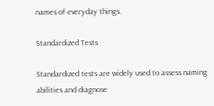names of everyday things.

Standardized Tests

Standardized tests are widely used to assess naming abilities and diagnose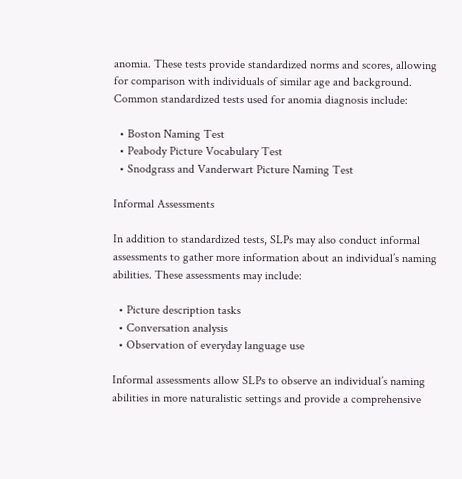anomia. These tests provide standardized norms and scores, allowing for comparison with individuals of similar age and background. Common standardized tests used for anomia diagnosis include:

  • Boston Naming Test
  • Peabody Picture Vocabulary Test
  • Snodgrass and Vanderwart Picture Naming Test

Informal Assessments

In addition to standardized tests, SLPs may also conduct informal assessments to gather more information about an individual’s naming abilities. These assessments may include:

  • Picture description tasks
  • Conversation analysis
  • Observation of everyday language use

Informal assessments allow SLPs to observe an individual’s naming abilities in more naturalistic settings and provide a comprehensive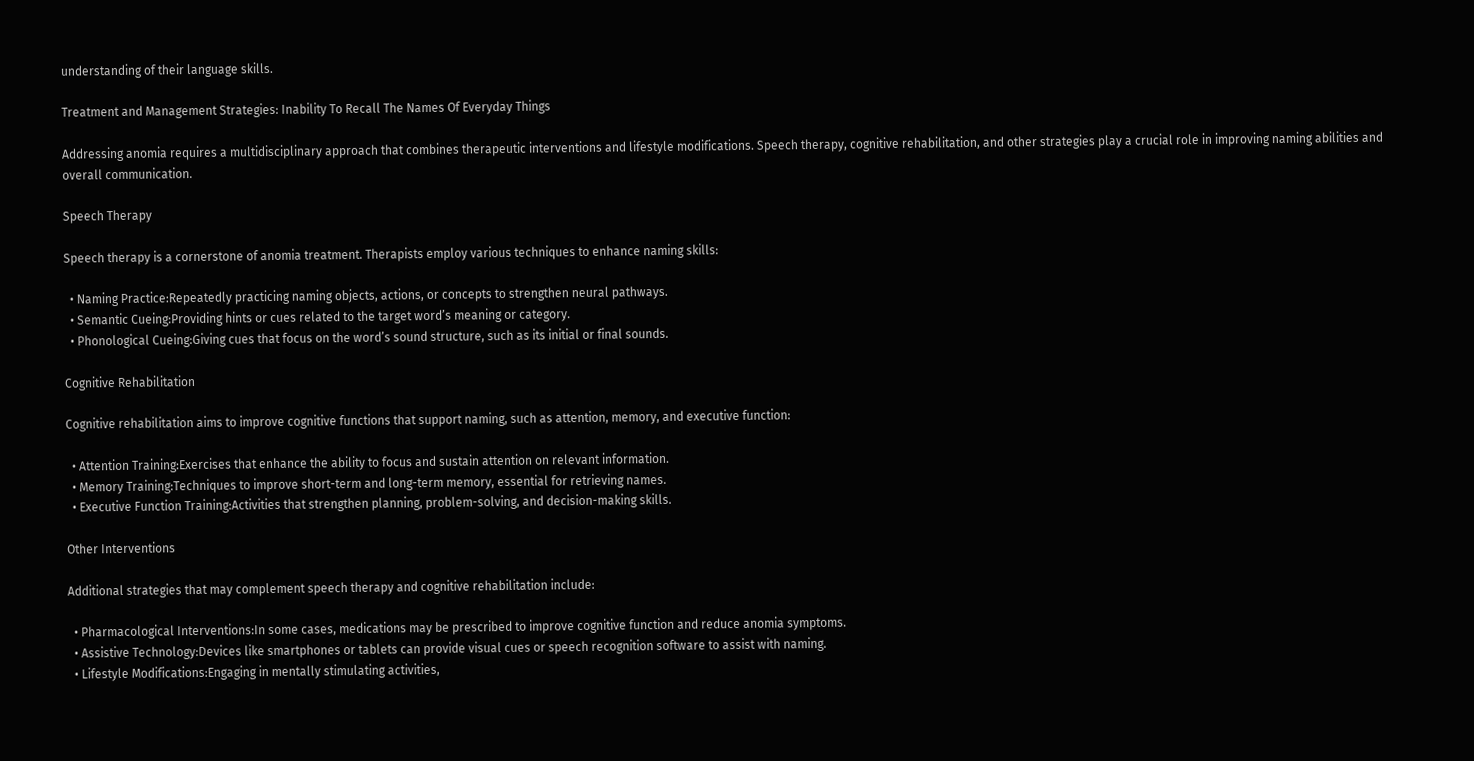understanding of their language skills.

Treatment and Management Strategies: Inability To Recall The Names Of Everyday Things

Addressing anomia requires a multidisciplinary approach that combines therapeutic interventions and lifestyle modifications. Speech therapy, cognitive rehabilitation, and other strategies play a crucial role in improving naming abilities and overall communication.

Speech Therapy

Speech therapy is a cornerstone of anomia treatment. Therapists employ various techniques to enhance naming skills:

  • Naming Practice:Repeatedly practicing naming objects, actions, or concepts to strengthen neural pathways.
  • Semantic Cueing:Providing hints or cues related to the target word’s meaning or category.
  • Phonological Cueing:Giving cues that focus on the word’s sound structure, such as its initial or final sounds.

Cognitive Rehabilitation

Cognitive rehabilitation aims to improve cognitive functions that support naming, such as attention, memory, and executive function:

  • Attention Training:Exercises that enhance the ability to focus and sustain attention on relevant information.
  • Memory Training:Techniques to improve short-term and long-term memory, essential for retrieving names.
  • Executive Function Training:Activities that strengthen planning, problem-solving, and decision-making skills.

Other Interventions

Additional strategies that may complement speech therapy and cognitive rehabilitation include:

  • Pharmacological Interventions:In some cases, medications may be prescribed to improve cognitive function and reduce anomia symptoms.
  • Assistive Technology:Devices like smartphones or tablets can provide visual cues or speech recognition software to assist with naming.
  • Lifestyle Modifications:Engaging in mentally stimulating activities,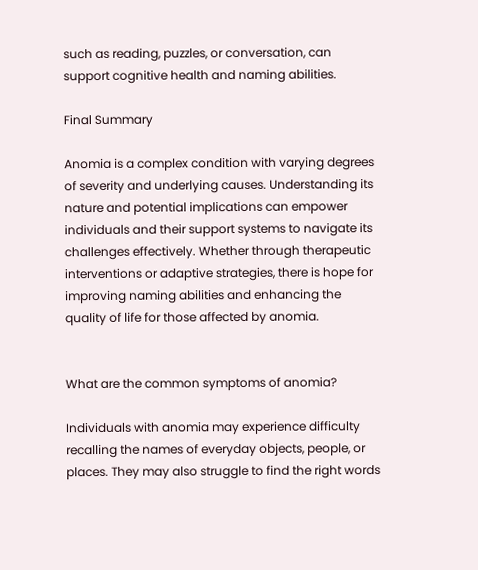such as reading, puzzles, or conversation, can support cognitive health and naming abilities.

Final Summary

Anomia is a complex condition with varying degrees of severity and underlying causes. Understanding its nature and potential implications can empower individuals and their support systems to navigate its challenges effectively. Whether through therapeutic interventions or adaptive strategies, there is hope for improving naming abilities and enhancing the quality of life for those affected by anomia.


What are the common symptoms of anomia?

Individuals with anomia may experience difficulty recalling the names of everyday objects, people, or places. They may also struggle to find the right words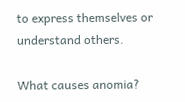to express themselves or understand others.

What causes anomia?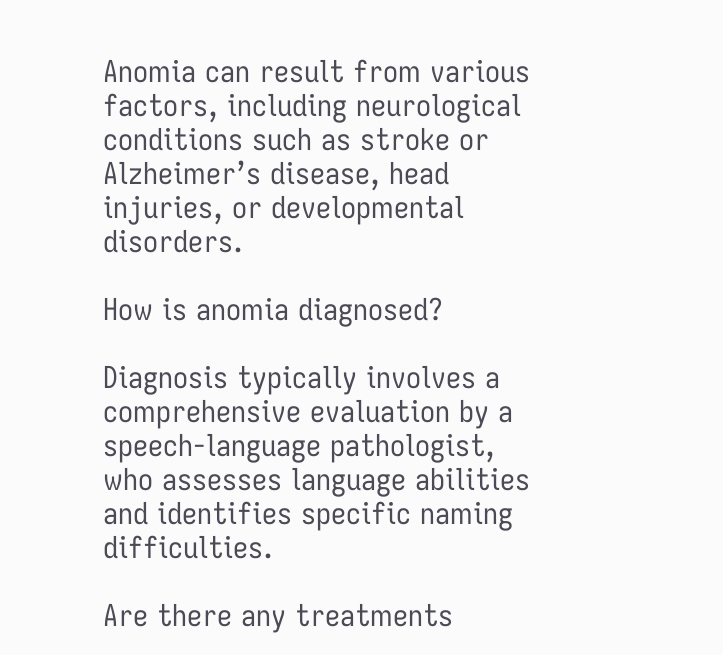Anomia can result from various factors, including neurological conditions such as stroke or Alzheimer’s disease, head injuries, or developmental disorders.

How is anomia diagnosed?

Diagnosis typically involves a comprehensive evaluation by a speech-language pathologist, who assesses language abilities and identifies specific naming difficulties.

Are there any treatments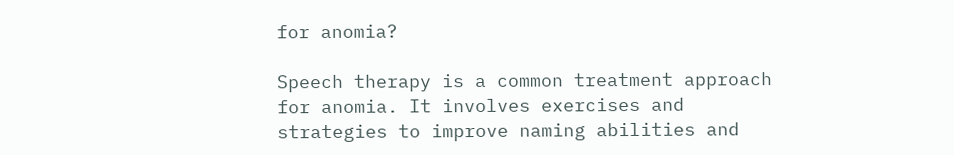for anomia?

Speech therapy is a common treatment approach for anomia. It involves exercises and strategies to improve naming abilities and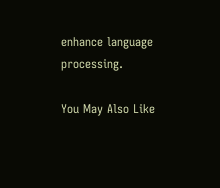enhance language processing.

You May Also Like